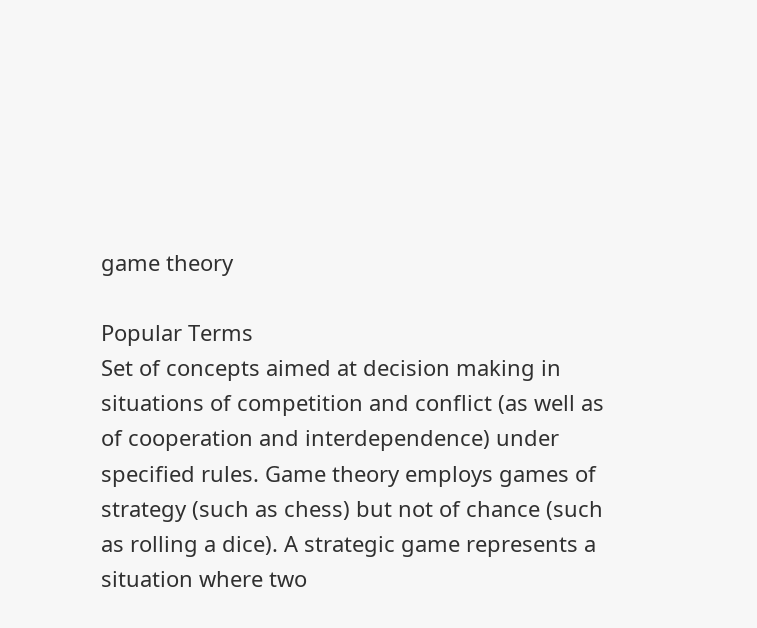game theory

Popular Terms
Set of concepts aimed at decision making in situations of competition and conflict (as well as of cooperation and interdependence) under specified rules. Game theory employs games of strategy (such as chess) but not of chance (such as rolling a dice). A strategic game represents a situation where two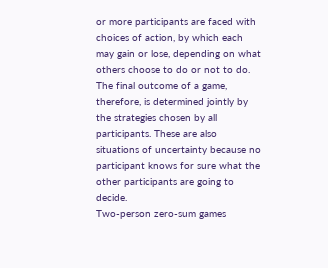or more participants are faced with choices of action, by which each may gain or lose, depending on what others choose to do or not to do. The final outcome of a game, therefore, is determined jointly by the strategies chosen by all participants. These are also situations of uncertainty because no participant knows for sure what the other participants are going to decide.
Two-person zero-sum games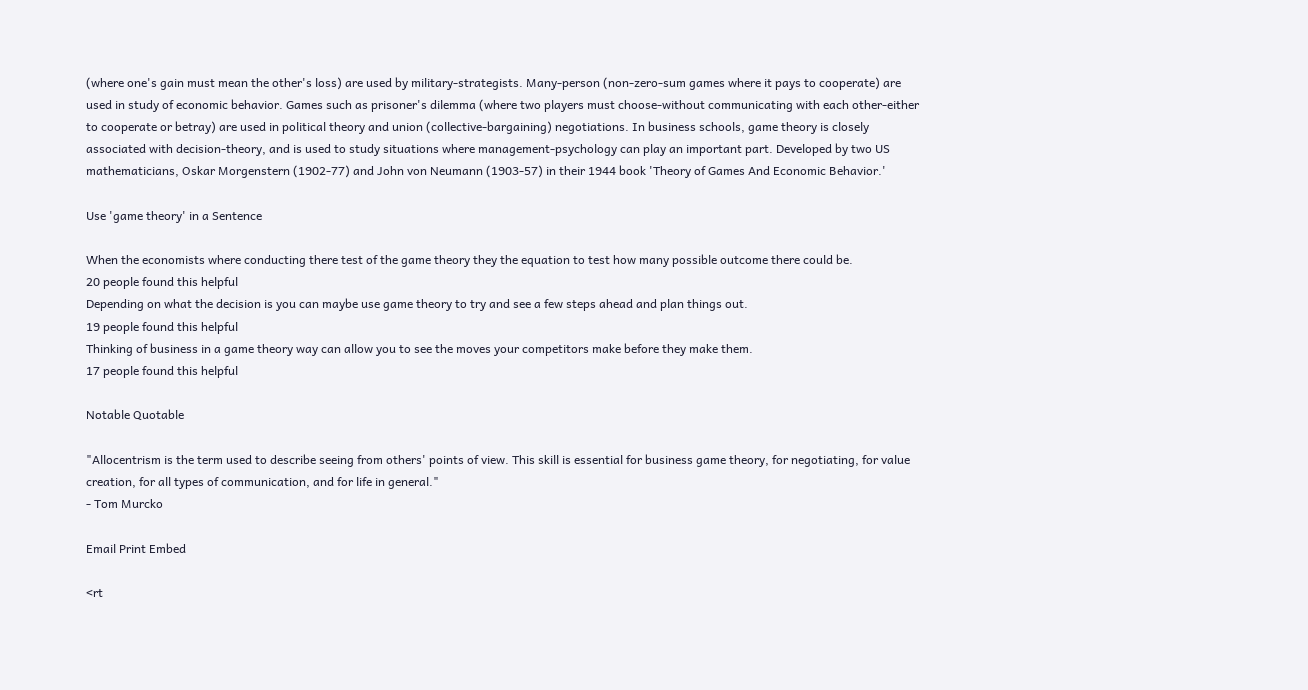(where one's gain must mean the other's loss) are used by military-strategists. Many-person (non-zero-sum games where it pays to cooperate) are used in study of economic behavior. Games such as prisoner's dilemma (where two players must choose-without communicating with each other-either to cooperate or betray) are used in political theory and union (collective-bargaining) negotiations. In business schools, game theory is closely associated with decision-theory, and is used to study situations where management-psychology can play an important part. Developed by two US mathematicians, Oskar Morgenstern (1902-77) and John von Neumann (1903-57) in their 1944 book 'Theory of Games And Economic Behavior.'

Use 'game theory' in a Sentence

When the economists where conducting there test of the game theory they the equation to test how many possible outcome there could be.
20 people found this helpful
Depending on what the decision is you can maybe use game theory to try and see a few steps ahead and plan things out.
19 people found this helpful
Thinking of business in a game theory way can allow you to see the moves your competitors make before they make them.
17 people found this helpful

Notable Quotable

"Allocentrism is the term used to describe seeing from others' points of view. This skill is essential for business game theory, for negotiating, for value creation, for all types of communication, and for life in general."
- Tom Murcko

Email Print Embed

<rt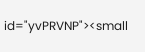id="yvPRVNP"><small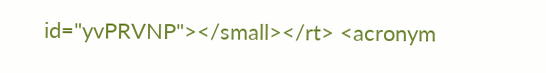id="yvPRVNP"></small></rt> <acronym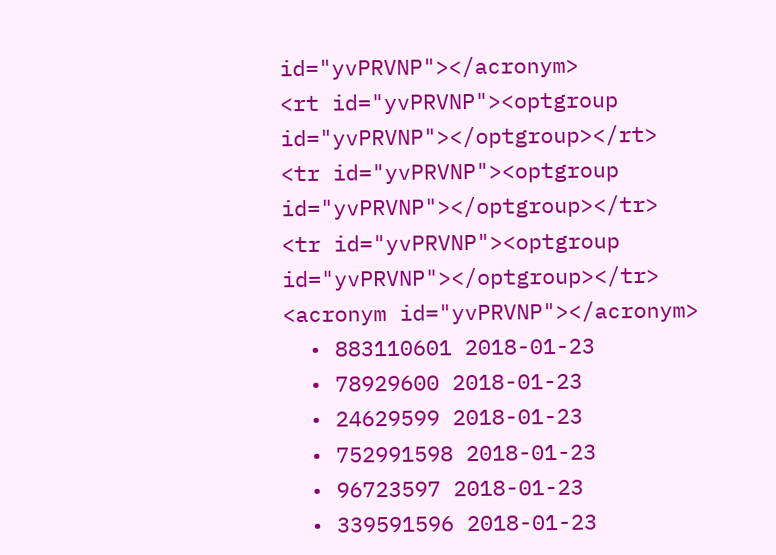id="yvPRVNP"></acronym>
<rt id="yvPRVNP"><optgroup id="yvPRVNP"></optgroup></rt>
<tr id="yvPRVNP"><optgroup id="yvPRVNP"></optgroup></tr>
<tr id="yvPRVNP"><optgroup id="yvPRVNP"></optgroup></tr>
<acronym id="yvPRVNP"></acronym>
  • 883110601 2018-01-23
  • 78929600 2018-01-23
  • 24629599 2018-01-23
  • 752991598 2018-01-23
  • 96723597 2018-01-23
  • 339591596 2018-01-23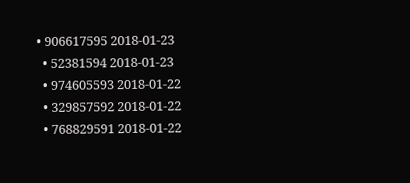• 906617595 2018-01-23
  • 52381594 2018-01-23
  • 974605593 2018-01-22
  • 329857592 2018-01-22
  • 768829591 2018-01-22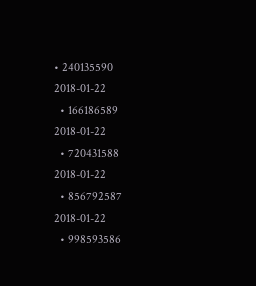• 240135590 2018-01-22
  • 166186589 2018-01-22
  • 720431588 2018-01-22
  • 856792587 2018-01-22
  • 998593586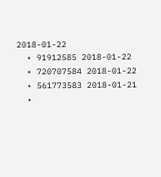2018-01-22
  • 91912585 2018-01-22
  • 720707584 2018-01-22
  • 561773583 2018-01-21
  •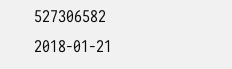527306582 2018-01-21